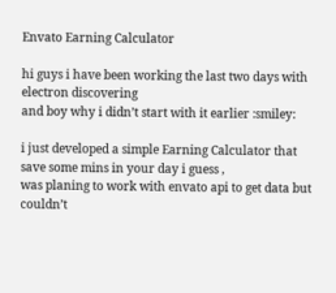Envato Earning Calculator

hi guys i have been working the last two days with electron discovering
and boy why i didn’t start with it earlier :smiley:

i just developed a simple Earning Calculator that save some mins in your day i guess ,
was planing to work with envato api to get data but couldn’t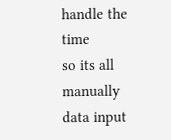handle the time
so its all manually data input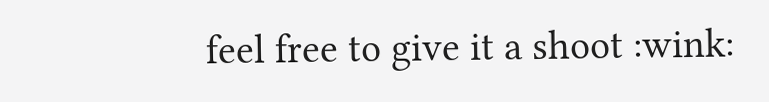feel free to give it a shoot :wink: